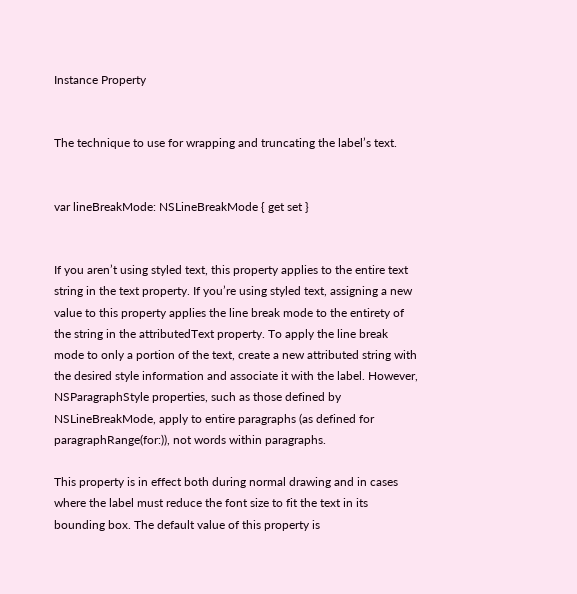Instance Property


The technique to use for wrapping and truncating the label’s text.


var lineBreakMode: NSLineBreakMode { get set }


If you aren’t using styled text, this property applies to the entire text string in the text property. If you’re using styled text, assigning a new value to this property applies the line break mode to the entirety of the string in the attributedText property. To apply the line break mode to only a portion of the text, create a new attributed string with the desired style information and associate it with the label. However, NSParagraphStyle properties, such as those defined by NSLineBreakMode, apply to entire paragraphs (as defined for paragraphRange(for:)), not words within paragraphs.

This property is in effect both during normal drawing and in cases where the label must reduce the font size to fit the text in its bounding box. The default value of this property is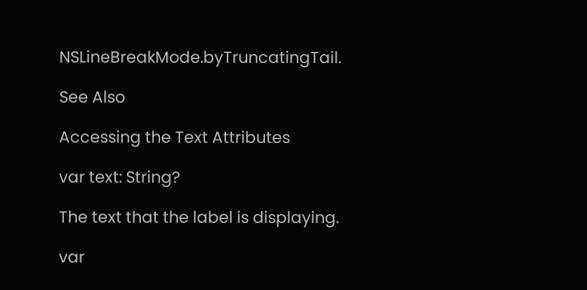NSLineBreakMode.byTruncatingTail.

See Also

Accessing the Text Attributes

var text: String?

The text that the label is displaying.

var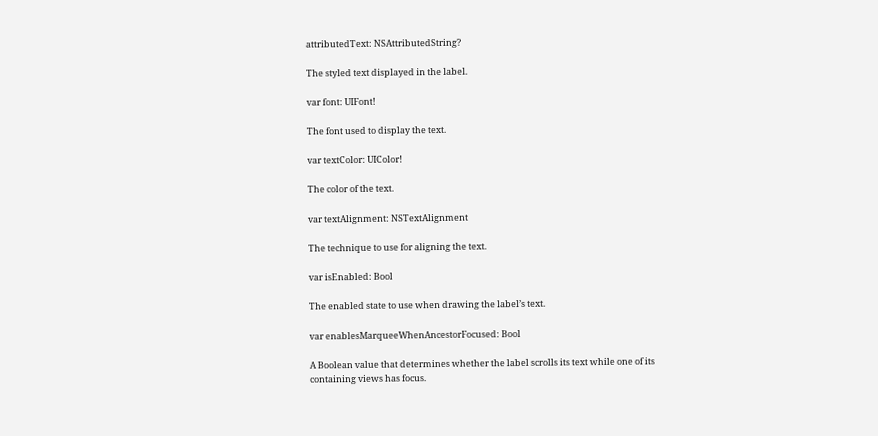attributedText: NSAttributedString?

The styled text displayed in the label.

var font: UIFont!

The font used to display the text.

var textColor: UIColor!

The color of the text.

var textAlignment: NSTextAlignment

The technique to use for aligning the text.

var isEnabled: Bool

The enabled state to use when drawing the label’s text.

var enablesMarqueeWhenAncestorFocused: Bool

A Boolean value that determines whether the label scrolls its text while one of its containing views has focus.